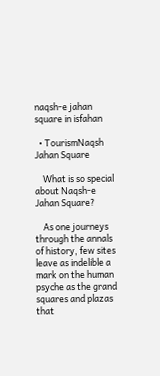naqsh-e jahan square in isfahan

  • TourismNaqsh Jahan Square

    What is so special about Naqsh-e Jahan Square?

    As one journeys through the annals of history, few sites leave as indelible a mark on the human psyche as the grand squares and plazas that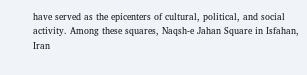have served as the epicenters of cultural, political, and social activity. Among these squares, Naqsh-e Jahan Square in Isfahan, Iran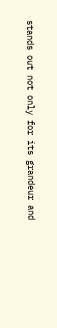stands out not only for its grandeur and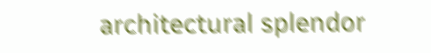architectural splendor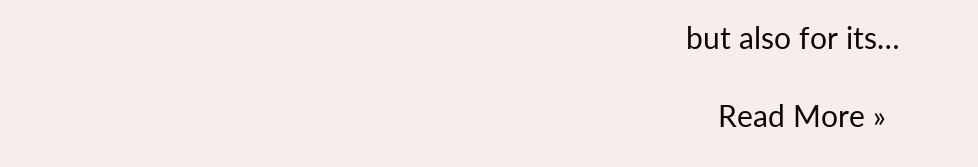but also for its…

    Read More »